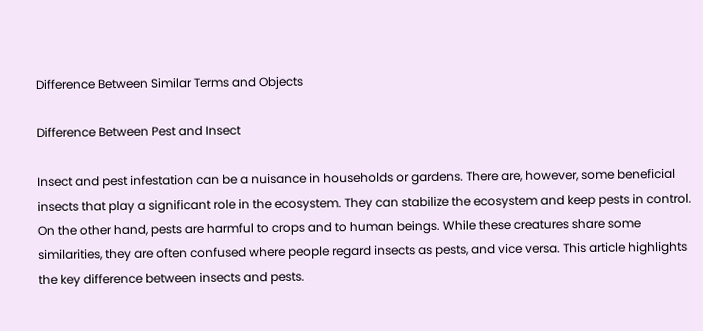Difference Between Similar Terms and Objects

Difference Between Pest and Insect

Insect and pest infestation can be a nuisance in households or gardens. There are, however, some beneficial insects that play a significant role in the ecosystem. They can stabilize the ecosystem and keep pests in control. On the other hand, pests are harmful to crops and to human beings. While these creatures share some similarities, they are often confused where people regard insects as pests, and vice versa. This article highlights the key difference between insects and pests.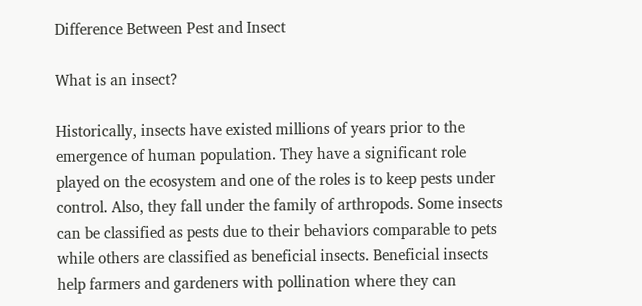Difference Between Pest and Insect

What is an insect?

Historically, insects have existed millions of years prior to the emergence of human population. They have a significant role played on the ecosystem and one of the roles is to keep pests under control. Also, they fall under the family of arthropods. Some insects can be classified as pests due to their behaviors comparable to pets while others are classified as beneficial insects. Beneficial insects help farmers and gardeners with pollination where they can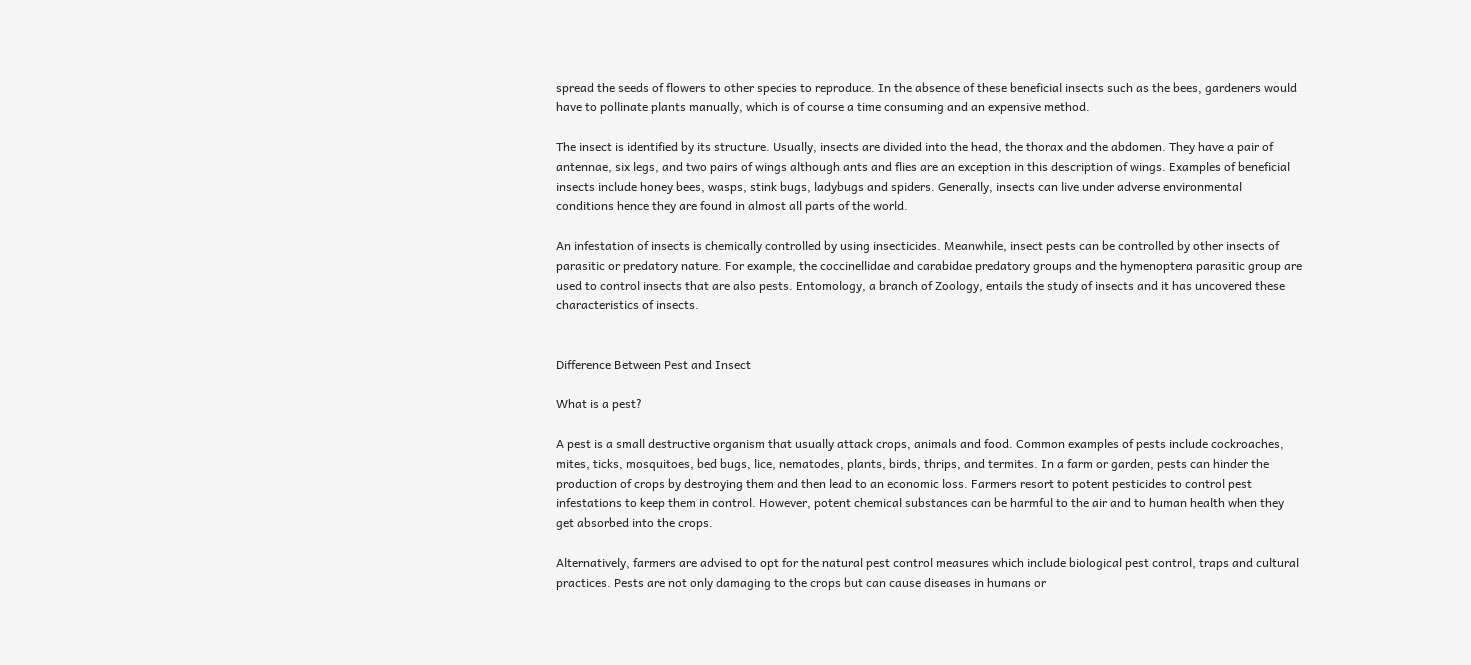spread the seeds of flowers to other species to reproduce. In the absence of these beneficial insects such as the bees, gardeners would have to pollinate plants manually, which is of course a time consuming and an expensive method.

The insect is identified by its structure. Usually, insects are divided into the head, the thorax and the abdomen. They have a pair of antennae, six legs, and two pairs of wings although ants and flies are an exception in this description of wings. Examples of beneficial insects include honey bees, wasps, stink bugs, ladybugs and spiders. Generally, insects can live under adverse environmental conditions hence they are found in almost all parts of the world.

An infestation of insects is chemically controlled by using insecticides. Meanwhile, insect pests can be controlled by other insects of parasitic or predatory nature. For example, the coccinellidae and carabidae predatory groups and the hymenoptera parasitic group are used to control insects that are also pests. Entomology, a branch of Zoology, entails the study of insects and it has uncovered these characteristics of insects.


Difference Between Pest and Insect

What is a pest?

A pest is a small destructive organism that usually attack crops, animals and food. Common examples of pests include cockroaches, mites, ticks, mosquitoes, bed bugs, lice, nematodes, plants, birds, thrips, and termites. In a farm or garden, pests can hinder the production of crops by destroying them and then lead to an economic loss. Farmers resort to potent pesticides to control pest infestations to keep them in control. However, potent chemical substances can be harmful to the air and to human health when they get absorbed into the crops.

Alternatively, farmers are advised to opt for the natural pest control measures which include biological pest control, traps and cultural practices. Pests are not only damaging to the crops but can cause diseases in humans or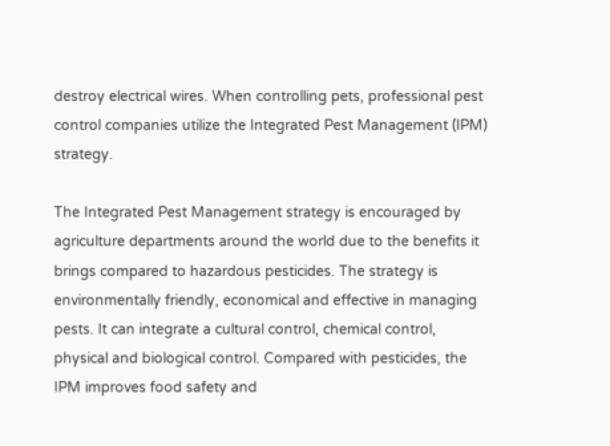destroy electrical wires. When controlling pets, professional pest control companies utilize the Integrated Pest Management (IPM) strategy.

The Integrated Pest Management strategy is encouraged by agriculture departments around the world due to the benefits it brings compared to hazardous pesticides. The strategy is environmentally friendly, economical and effective in managing pests. It can integrate a cultural control, chemical control, physical and biological control. Compared with pesticides, the IPM improves food safety and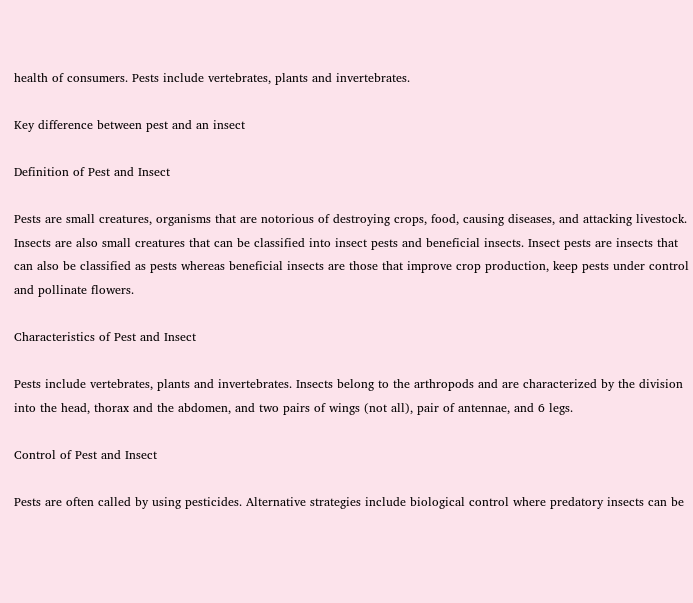health of consumers. Pests include vertebrates, plants and invertebrates.

Key difference between pest and an insect

Definition of Pest and Insect

Pests are small creatures, organisms that are notorious of destroying crops, food, causing diseases, and attacking livestock. Insects are also small creatures that can be classified into insect pests and beneficial insects. Insect pests are insects that can also be classified as pests whereas beneficial insects are those that improve crop production, keep pests under control and pollinate flowers.

Characteristics of Pest and Insect

Pests include vertebrates, plants and invertebrates. Insects belong to the arthropods and are characterized by the division into the head, thorax and the abdomen, and two pairs of wings (not all), pair of antennae, and 6 legs.

Control of Pest and Insect

Pests are often called by using pesticides. Alternative strategies include biological control where predatory insects can be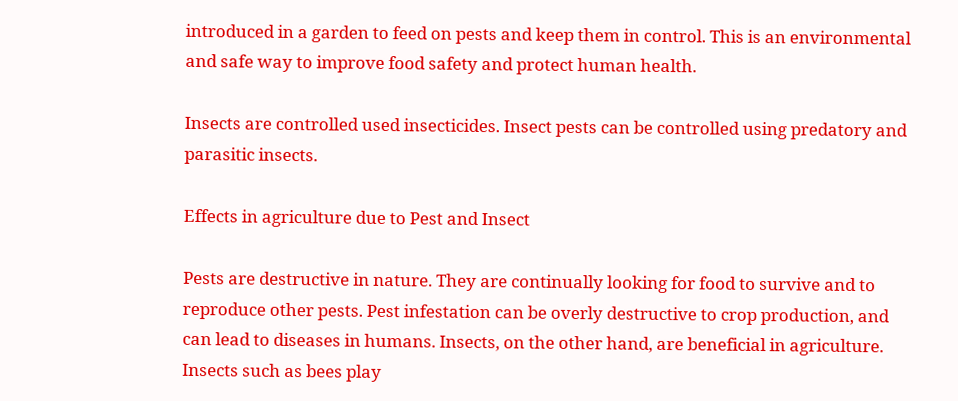introduced in a garden to feed on pests and keep them in control. This is an environmental and safe way to improve food safety and protect human health.

Insects are controlled used insecticides. Insect pests can be controlled using predatory and parasitic insects.

Effects in agriculture due to Pest and Insect

Pests are destructive in nature. They are continually looking for food to survive and to reproduce other pests. Pest infestation can be overly destructive to crop production, and can lead to diseases in humans. Insects, on the other hand, are beneficial in agriculture. Insects such as bees play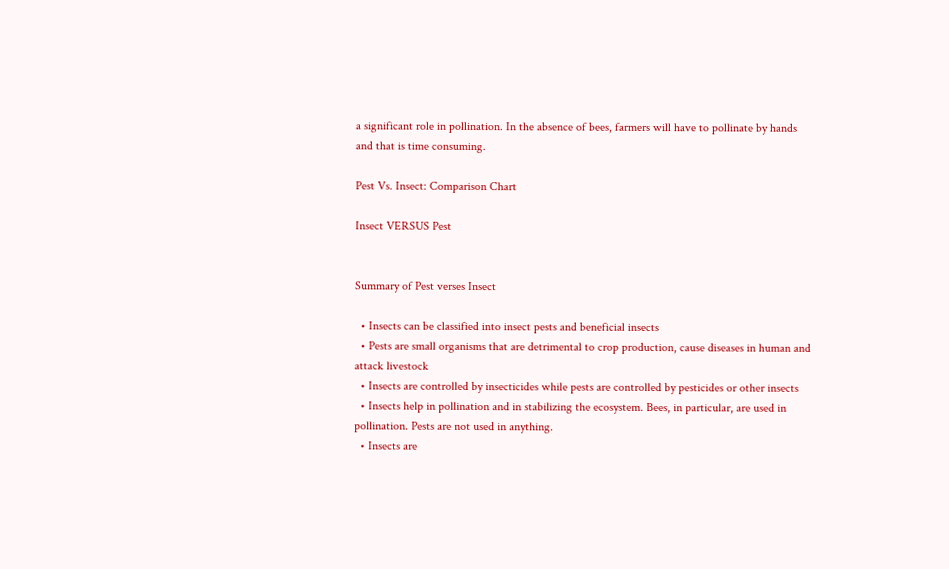a significant role in pollination. In the absence of bees, farmers will have to pollinate by hands and that is time consuming.

Pest Vs. Insect: Comparison Chart

Insect VERSUS Pest


Summary of Pest verses Insect

  • Insects can be classified into insect pests and beneficial insects
  • Pests are small organisms that are detrimental to crop production, cause diseases in human and attack livestock
  • Insects are controlled by insecticides while pests are controlled by pesticides or other insects
  • Insects help in pollination and in stabilizing the ecosystem. Bees, in particular, are used in pollination. Pests are not used in anything.
  • Insects are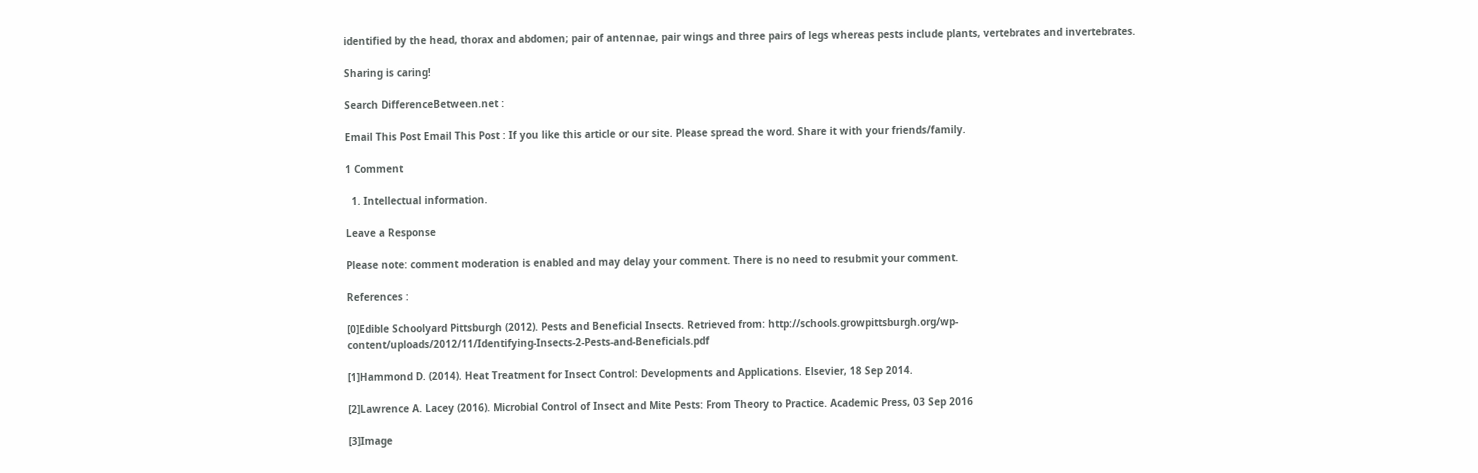identified by the head, thorax and abdomen; pair of antennae, pair wings and three pairs of legs whereas pests include plants, vertebrates and invertebrates.

Sharing is caring!

Search DifferenceBetween.net :

Email This Post Email This Post : If you like this article or our site. Please spread the word. Share it with your friends/family.

1 Comment

  1. Intellectual information.

Leave a Response

Please note: comment moderation is enabled and may delay your comment. There is no need to resubmit your comment.

References :

[0]Edible Schoolyard Pittsburgh (2012). Pests and Beneficial Insects. Retrieved from: http://schools.growpittsburgh.org/wp-content/uploads/2012/11/Identifying-Insects-2-Pests-and-Beneficials.pdf

[1]Hammond D. (2014). Heat Treatment for Insect Control: Developments and Applications. Elsevier, 18 Sep 2014.

[2]Lawrence A. Lacey (2016). Microbial Control of Insect and Mite Pests: From Theory to Practice. Academic Press, 03 Sep 2016

[3]Image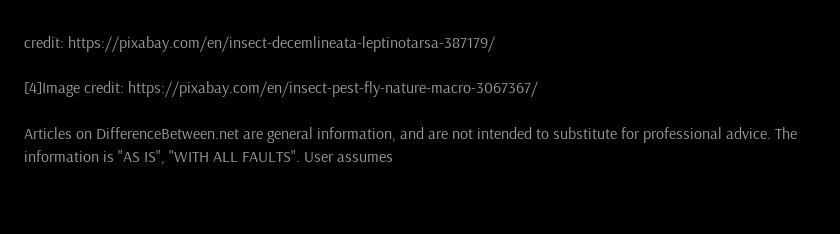credit: https://pixabay.com/en/insect-decemlineata-leptinotarsa-387179/

[4]Image credit: https://pixabay.com/en/insect-pest-fly-nature-macro-3067367/

Articles on DifferenceBetween.net are general information, and are not intended to substitute for professional advice. The information is "AS IS", "WITH ALL FAULTS". User assumes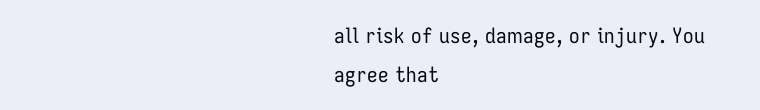all risk of use, damage, or injury. You agree that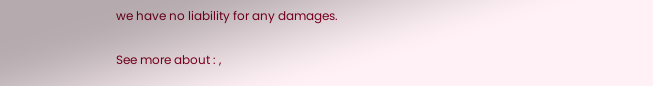we have no liability for any damages.

See more about : ,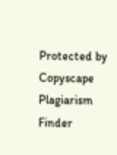Protected by Copyscape Plagiarism Finder